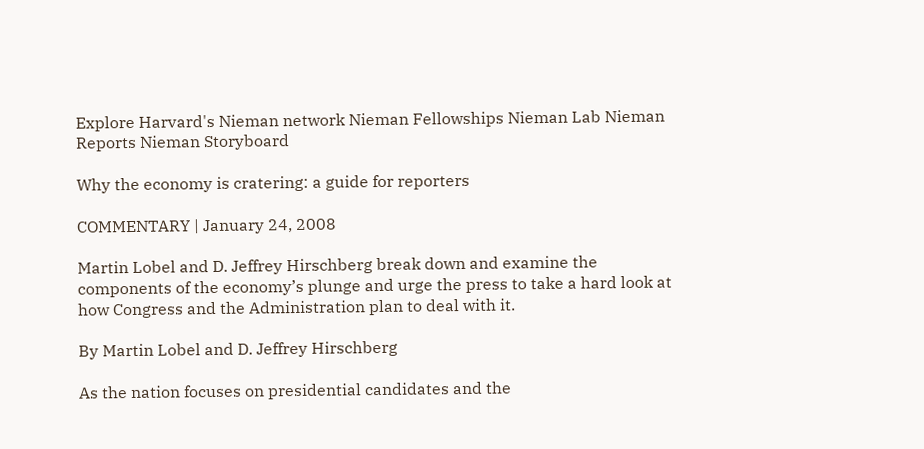Explore Harvard's Nieman network Nieman Fellowships Nieman Lab Nieman Reports Nieman Storyboard

Why the economy is cratering: a guide for reporters

COMMENTARY | January 24, 2008

Martin Lobel and D. Jeffrey Hirschberg break down and examine the components of the economy’s plunge and urge the press to take a hard look at how Congress and the Administration plan to deal with it.

By Martin Lobel and D. Jeffrey Hirschberg

As the nation focuses on presidential candidates and the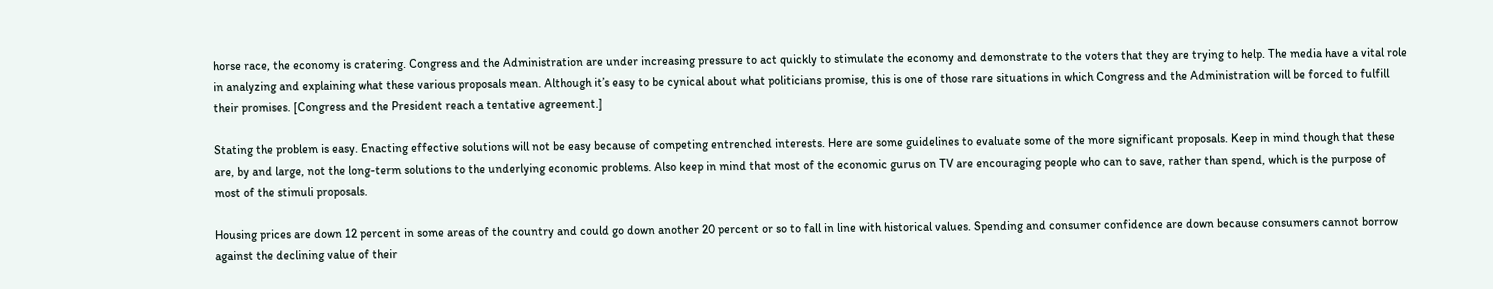horse race, the economy is cratering. Congress and the Administration are under increasing pressure to act quickly to stimulate the economy and demonstrate to the voters that they are trying to help. The media have a vital role in analyzing and explaining what these various proposals mean. Although it’s easy to be cynical about what politicians promise, this is one of those rare situations in which Congress and the Administration will be forced to fulfill their promises. [Congress and the President reach a tentative agreement.]

Stating the problem is easy. Enacting effective solutions will not be easy because of competing entrenched interests. Here are some guidelines to evaluate some of the more significant proposals. Keep in mind though that these are, by and large, not the long-term solutions to the underlying economic problems. Also keep in mind that most of the economic gurus on TV are encouraging people who can to save, rather than spend, which is the purpose of most of the stimuli proposals.

Housing prices are down 12 percent in some areas of the country and could go down another 20 percent or so to fall in line with historical values. Spending and consumer confidence are down because consumers cannot borrow against the declining value of their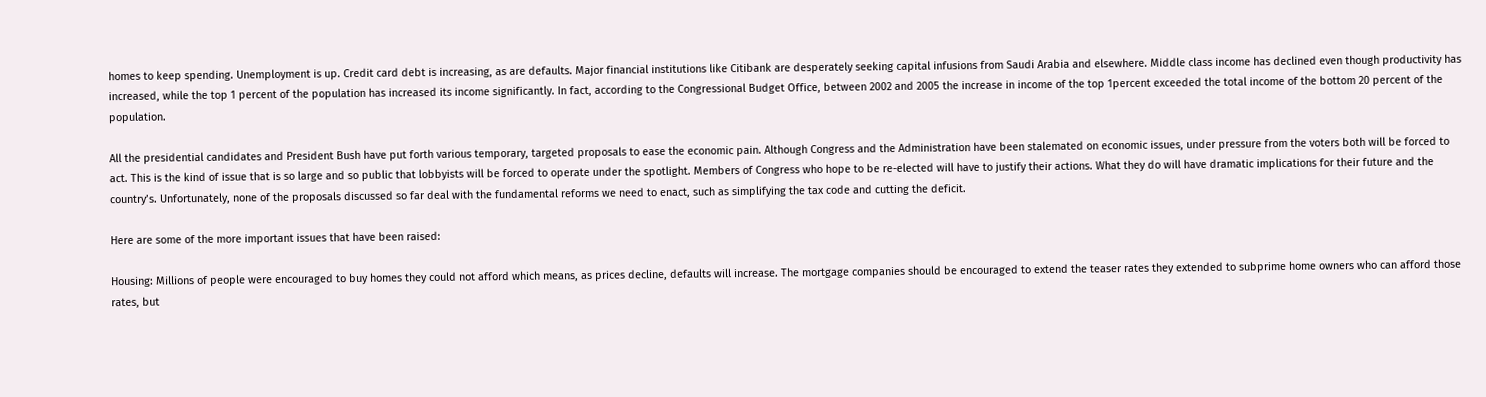homes to keep spending. Unemployment is up. Credit card debt is increasing, as are defaults. Major financial institutions like Citibank are desperately seeking capital infusions from Saudi Arabia and elsewhere. Middle class income has declined even though productivity has increased, while the top 1 percent of the population has increased its income significantly. In fact, according to the Congressional Budget Office, between 2002 and 2005 the increase in income of the top 1percent exceeded the total income of the bottom 20 percent of the population.

All the presidential candidates and President Bush have put forth various temporary, targeted proposals to ease the economic pain. Although Congress and the Administration have been stalemated on economic issues, under pressure from the voters both will be forced to act. This is the kind of issue that is so large and so public that lobbyists will be forced to operate under the spotlight. Members of Congress who hope to be re-elected will have to justify their actions. What they do will have dramatic implications for their future and the country’s. Unfortunately, none of the proposals discussed so far deal with the fundamental reforms we need to enact, such as simplifying the tax code and cutting the deficit.

Here are some of the more important issues that have been raised:

Housing: Millions of people were encouraged to buy homes they could not afford which means, as prices decline, defaults will increase. The mortgage companies should be encouraged to extend the teaser rates they extended to subprime home owners who can afford those rates, but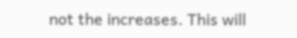not the increases. This will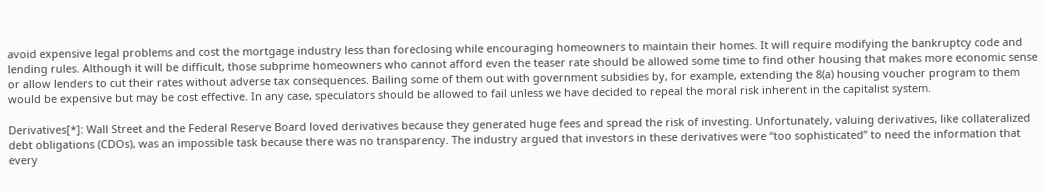avoid expensive legal problems and cost the mortgage industry less than foreclosing while encouraging homeowners to maintain their homes. It will require modifying the bankruptcy code and lending rules. Although it will be difficult, those subprime homeowners who cannot afford even the teaser rate should be allowed some time to find other housing that makes more economic sense or allow lenders to cut their rates without adverse tax consequences. Bailing some of them out with government subsidies by, for example, extending the 8(a) housing voucher program to them would be expensive but may be cost effective. In any case, speculators should be allowed to fail unless we have decided to repeal the moral risk inherent in the capitalist system.

Derivatives[*]: Wall Street and the Federal Reserve Board loved derivatives because they generated huge fees and spread the risk of investing. Unfortunately, valuing derivatives, like collateralized debt obligations (CDOs), was an impossible task because there was no transparency. The industry argued that investors in these derivatives were “too sophisticated” to need the information that every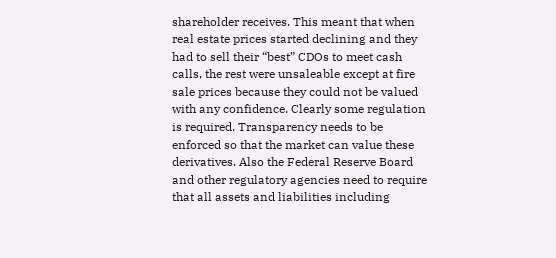shareholder receives. This meant that when real estate prices started declining and they had to sell their “best” CDOs to meet cash calls, the rest were unsaleable except at fire sale prices because they could not be valued with any confidence. Clearly some regulation is required. Transparency needs to be enforced so that the market can value these derivatives. Also the Federal Reserve Board and other regulatory agencies need to require that all assets and liabilities including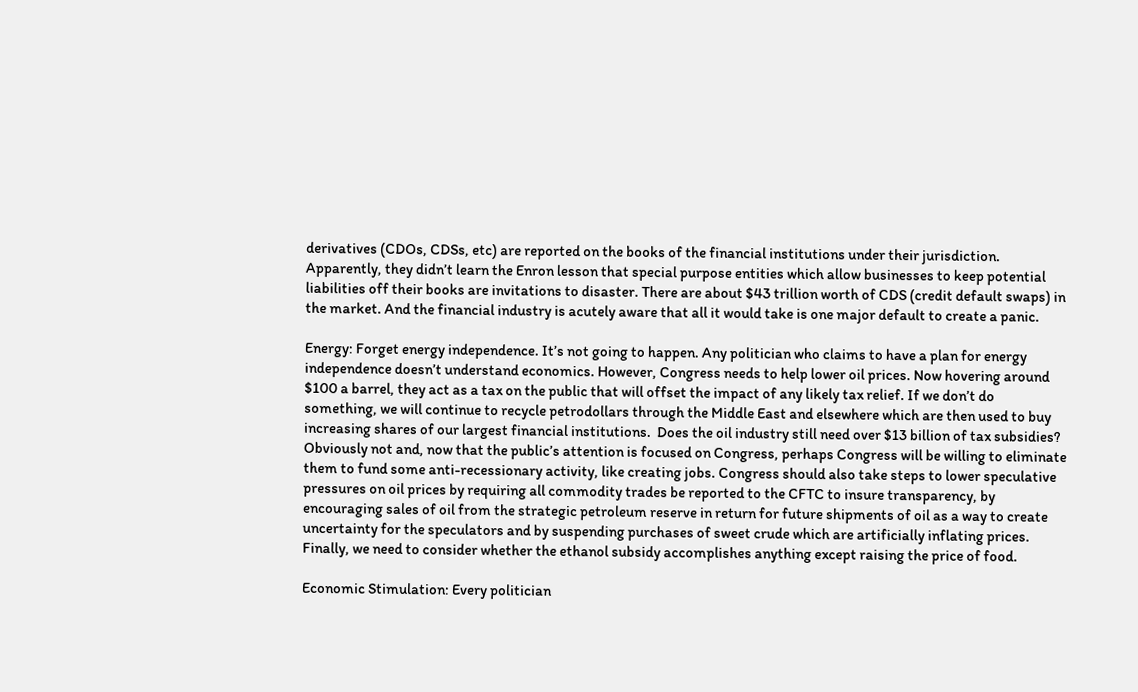derivatives (CDOs, CDSs, etc) are reported on the books of the financial institutions under their jurisdiction. Apparently, they didn’t learn the Enron lesson that special purpose entities which allow businesses to keep potential liabilities off their books are invitations to disaster. There are about $43 trillion worth of CDS (credit default swaps) in the market. And the financial industry is acutely aware that all it would take is one major default to create a panic.

Energy: Forget energy independence. It’s not going to happen. Any politician who claims to have a plan for energy independence doesn’t understand economics. However, Congress needs to help lower oil prices. Now hovering around $100 a barrel, they act as a tax on the public that will offset the impact of any likely tax relief. If we don’t do something, we will continue to recycle petrodollars through the Middle East and elsewhere which are then used to buy increasing shares of our largest financial institutions.  Does the oil industry still need over $13 billion of tax subsidies? Obviously not and, now that the public’s attention is focused on Congress, perhaps Congress will be willing to eliminate them to fund some anti-recessionary activity, like creating jobs. Congress should also take steps to lower speculative pressures on oil prices by requiring all commodity trades be reported to the CFTC to insure transparency, by encouraging sales of oil from the strategic petroleum reserve in return for future shipments of oil as a way to create uncertainty for the speculators and by suspending purchases of sweet crude which are artificially inflating prices. Finally, we need to consider whether the ethanol subsidy accomplishes anything except raising the price of food.

Economic Stimulation: Every politician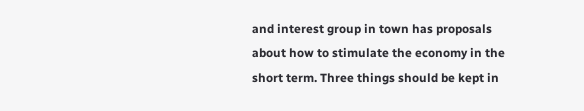and interest group in town has proposals about how to stimulate the economy in the short term. Three things should be kept in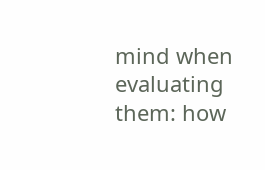mind when evaluating them: how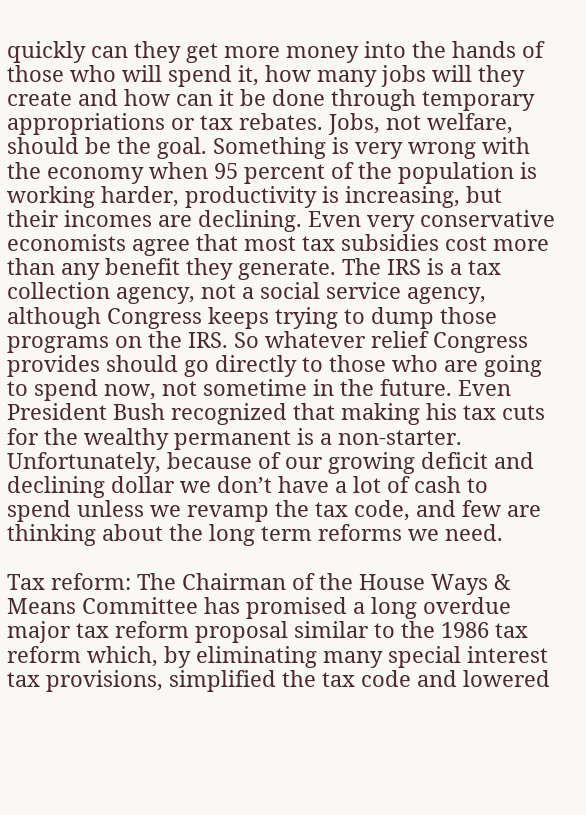quickly can they get more money into the hands of those who will spend it, how many jobs will they create and how can it be done through temporary appropriations or tax rebates. Jobs, not welfare, should be the goal. Something is very wrong with the economy when 95 percent of the population is working harder, productivity is increasing, but their incomes are declining. Even very conservative economists agree that most tax subsidies cost more than any benefit they generate. The IRS is a tax collection agency, not a social service agency, although Congress keeps trying to dump those programs on the IRS. So whatever relief Congress provides should go directly to those who are going to spend now, not sometime in the future. Even President Bush recognized that making his tax cuts for the wealthy permanent is a non-starter. Unfortunately, because of our growing deficit and declining dollar we don’t have a lot of cash to spend unless we revamp the tax code, and few are thinking about the long term reforms we need.

Tax reform: The Chairman of the House Ways & Means Committee has promised a long overdue major tax reform proposal similar to the 1986 tax reform which, by eliminating many special interest tax provisions, simplified the tax code and lowered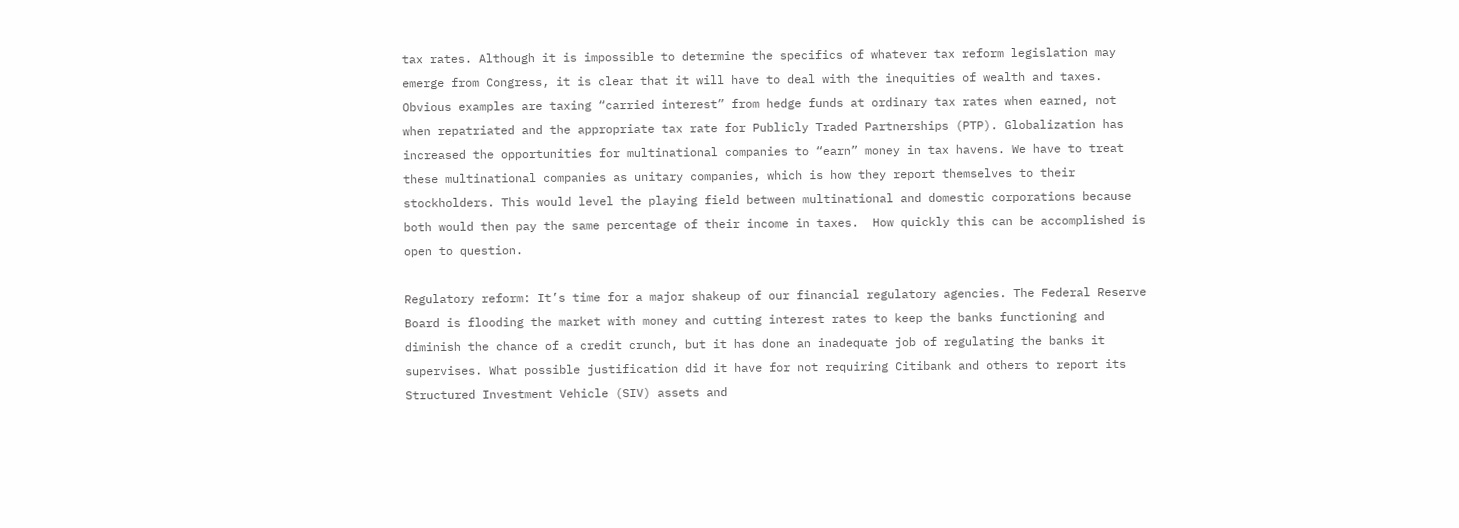tax rates. Although it is impossible to determine the specifics of whatever tax reform legislation may emerge from Congress, it is clear that it will have to deal with the inequities of wealth and taxes. Obvious examples are taxing “carried interest” from hedge funds at ordinary tax rates when earned, not when repatriated and the appropriate tax rate for Publicly Traded Partnerships (PTP). Globalization has increased the opportunities for multinational companies to “earn” money in tax havens. We have to treat these multinational companies as unitary companies, which is how they report themselves to their stockholders. This would level the playing field between multinational and domestic corporations because both would then pay the same percentage of their income in taxes.  How quickly this can be accomplished is open to question.

Regulatory reform: It’s time for a major shakeup of our financial regulatory agencies. The Federal Reserve Board is flooding the market with money and cutting interest rates to keep the banks functioning and diminish the chance of a credit crunch, but it has done an inadequate job of regulating the banks it supervises. What possible justification did it have for not requiring Citibank and others to report its Structured Investment Vehicle (SIV) assets and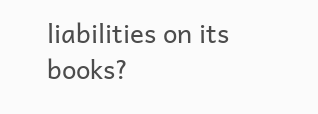liabilities on its books?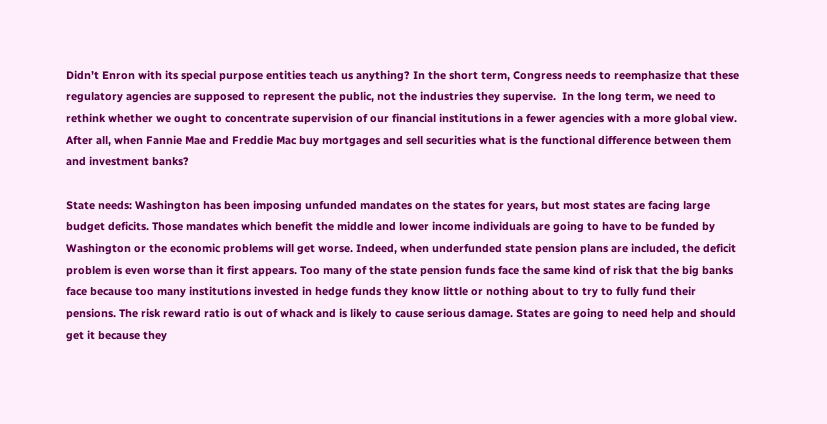Didn’t Enron with its special purpose entities teach us anything? In the short term, Congress needs to reemphasize that these regulatory agencies are supposed to represent the public, not the industries they supervise.  In the long term, we need to rethink whether we ought to concentrate supervision of our financial institutions in a fewer agencies with a more global view. After all, when Fannie Mae and Freddie Mac buy mortgages and sell securities what is the functional difference between them and investment banks?

State needs: Washington has been imposing unfunded mandates on the states for years, but most states are facing large budget deficits. Those mandates which benefit the middle and lower income individuals are going to have to be funded by Washington or the economic problems will get worse. Indeed, when underfunded state pension plans are included, the deficit problem is even worse than it first appears. Too many of the state pension funds face the same kind of risk that the big banks face because too many institutions invested in hedge funds they know little or nothing about to try to fully fund their pensions. The risk reward ratio is out of whack and is likely to cause serious damage. States are going to need help and should get it because they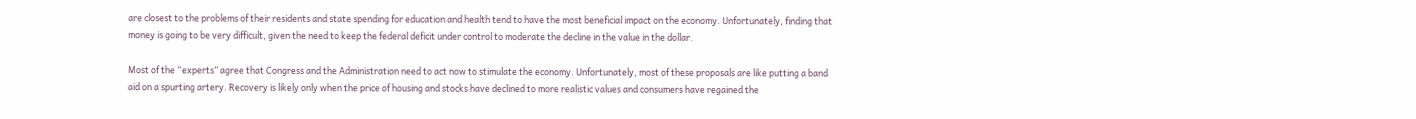are closest to the problems of their residents and state spending for education and health tend to have the most beneficial impact on the economy. Unfortunately, finding that money is going to be very difficult, given the need to keep the federal deficit under control to moderate the decline in the value in the dollar.

Most of the “experts” agree that Congress and the Administration need to act now to stimulate the economy. Unfortunately, most of these proposals are like putting a band aid on a spurting artery. Recovery is likely only when the price of housing and stocks have declined to more realistic values and consumers have regained the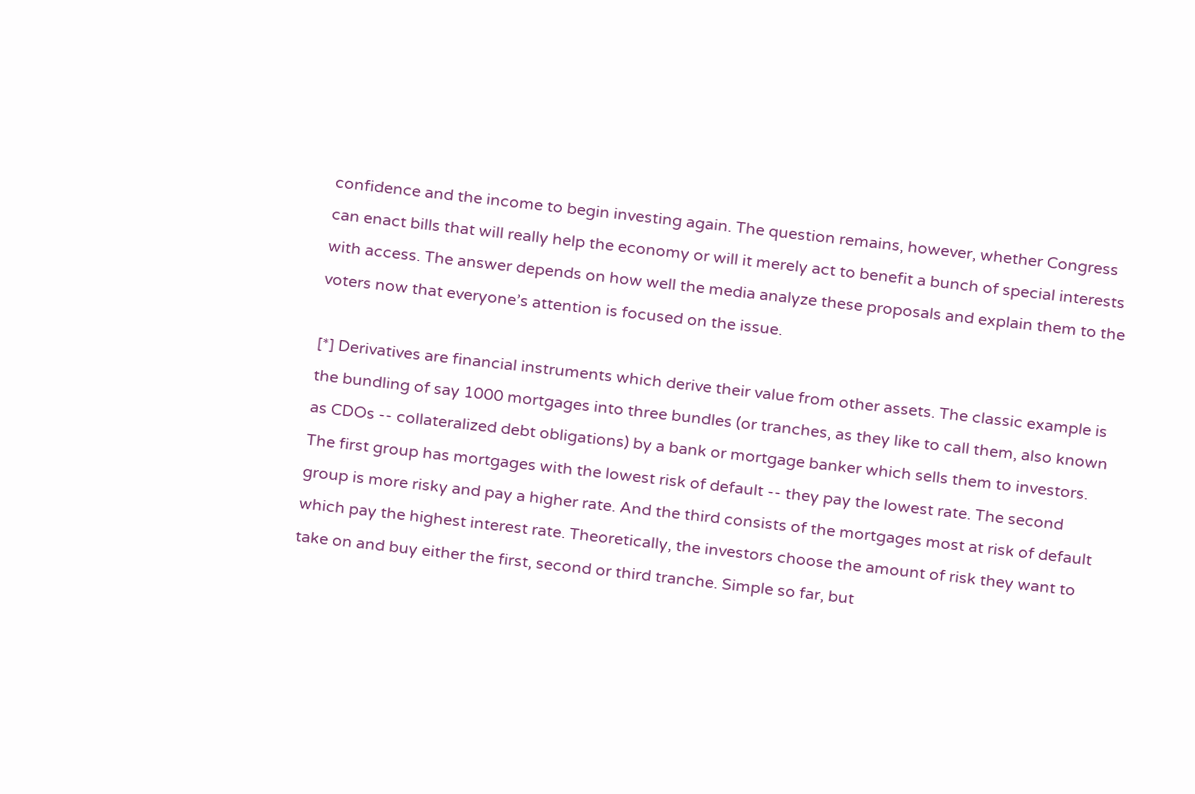confidence and the income to begin investing again. The question remains, however, whether Congress can enact bills that will really help the economy or will it merely act to benefit a bunch of special interests with access. The answer depends on how well the media analyze these proposals and explain them to the voters now that everyone’s attention is focused on the issue.

[*] Derivatives are financial instruments which derive their value from other assets. The classic example is the bundling of say 1000 mortgages into three bundles (or tranches, as they like to call them, also known as CDOs -- collateralized debt obligations) by a bank or mortgage banker which sells them to investors. The first group has mortgages with the lowest risk of default -- they pay the lowest rate. The second group is more risky and pay a higher rate. And the third consists of the mortgages most at risk of default which pay the highest interest rate. Theoretically, the investors choose the amount of risk they want to take on and buy either the first, second or third tranche. Simple so far, but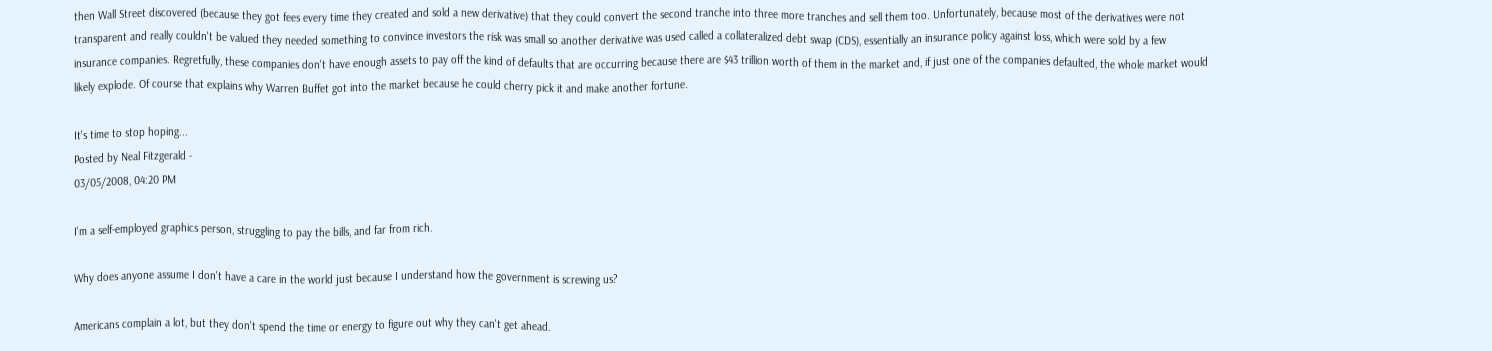then Wall Street discovered (because they got fees every time they created and sold a new derivative) that they could convert the second tranche into three more tranches and sell them too. Unfortunately, because most of the derivatives were not transparent and really couldn't be valued they needed something to convince investors the risk was small so another derivative was used called a collateralized debt swap (CDS), essentially an insurance policy against loss, which were sold by a few insurance companies. Regretfully, these companies don't have enough assets to pay off the kind of defaults that are occurring because there are $43 trillion worth of them in the market and, if just one of the companies defaulted, the whole market would likely explode. Of course that explains why Warren Buffet got into the market because he could cherry pick it and make another fortune.

It's time to stop hoping...
Posted by Neal Fitzgerald -
03/05/2008, 04:20 PM

I'm a self-employed graphics person, struggling to pay the bills, and far from rich.

Why does anyone assume I don't have a care in the world just because I understand how the government is screwing us?

Americans complain a lot, but they don't spend the time or energy to figure out why they can't get ahead.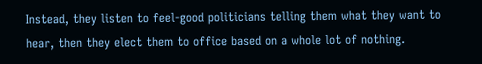Instead, they listen to feel-good politicians telling them what they want to hear, then they elect them to office based on a whole lot of nothing.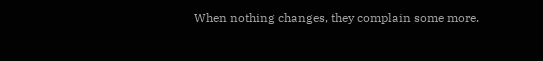When nothing changes, they complain some more.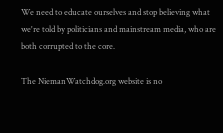We need to educate ourselves and stop believing what we're told by politicians and mainstream media, who are both corrupted to the core.

The NiemanWatchdog.org website is no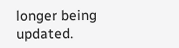longer being updated.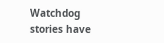Watchdog stories have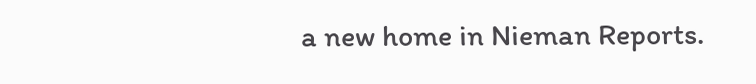a new home in Nieman Reports.